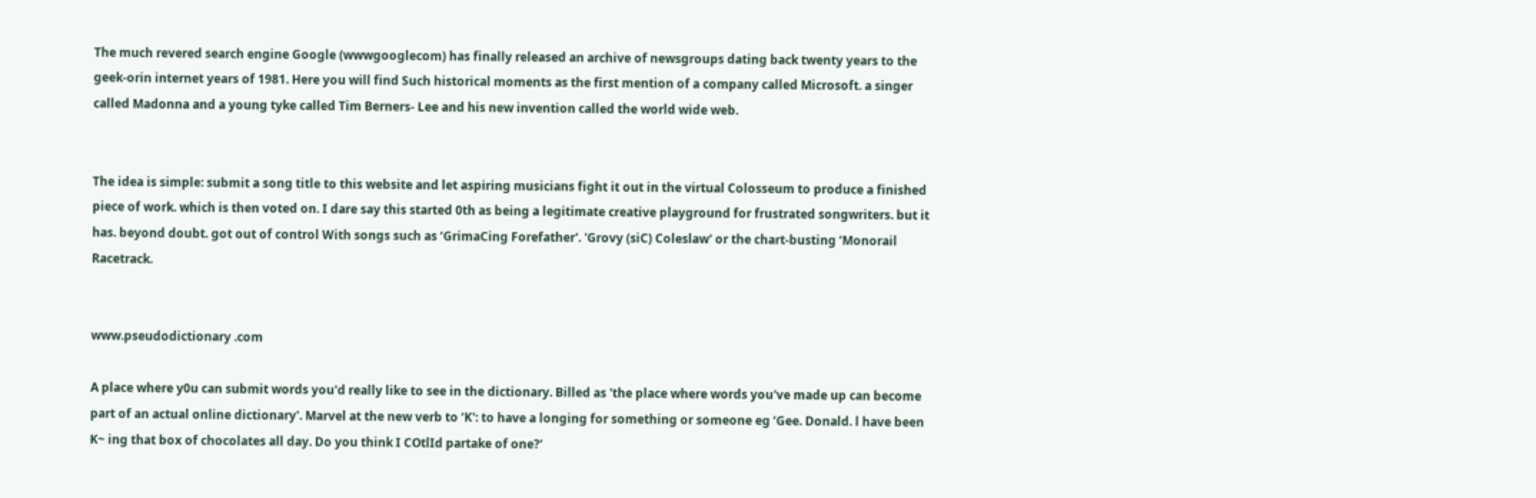The much revered search engine Google (wwwgooglecom) has finally released an archive of newsgroups dating back twenty years to the geek-orin internet years of 1981. Here you will find Such historical moments as the first mention of a company called Microsoft. a singer called Madonna and a young tyke called Tim Berners- Lee and his new invention called the world wide web.


The idea is simple: submit a song title to this website and let aspiring musicians fight it out in the virtual Colosseum to produce a finished piece of work. which is then voted on. I dare say this started 0th as being a legitimate creative playground for frustrated songwriters. but it has. beyond doubt. got out of control With songs such as ‘GrimaCing Forefather'. 'Grovy (siC) Coleslaw' or the chart-busting ‘Monorail Racetrack.


www.pseudodictionary .com

A place where y0u can submit words you'd really like to see in the dictionary. Billed as 'the place where words you've made up can become part of an actual online dictionary'. Marvel at the new verb to ‘K': to have a longing for something or someone eg ‘Gee. Donald. l have been K~ ing that box of chocolates all day. Do you think I COtlId partake of one?‘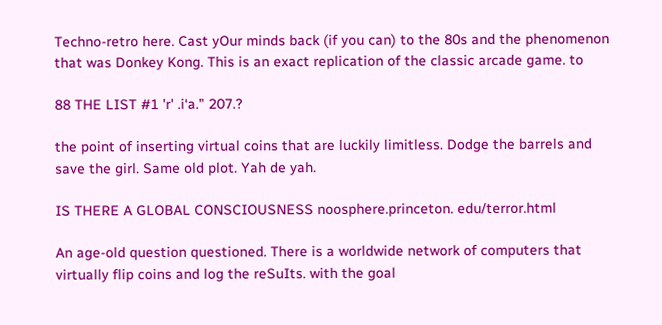Techno-retro here. Cast yOur minds back (if you can) to the 80s and the phenomenon that was Donkey Kong. This is an exact replication of the classic arcade game. to

88 THE LIST #1 'r' .i‘a." 207.?

the point of inserting virtual coins that are luckily limitless. Dodge the barrels and save the girl. Same old plot. Yah de yah.

IS THERE A GLOBAL CONSCIOUSNESS noosphere.princeton. edu/terror.html

An age-old question questioned. There is a worldwide network of computers that virtually flip coins and log the reSuIts. with the goal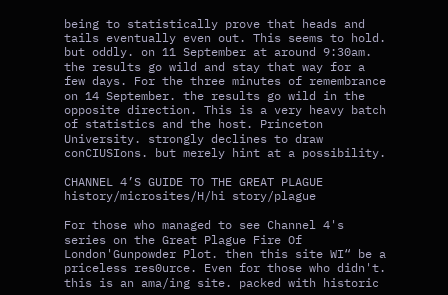being to statistically prove that heads and tails eventually even out. This seems to hold. but oddly. on 11 September at around 9:30am. the results go wild and stay that way for a few days. For the three minutes of remembrance on 14 September. the results go wild in the opposite direction. This is a very heavy batch of statistics and the host. Princeton University. strongly declines to draw conCIUSIons. but merely hint at a possibility.

CHANNEL 4’S GUIDE TO THE GREAT PLAGUE history/microsites/H/hi story/plague

For those who managed to see Channel 4's series on the Great Plague Fire Of London'Gunpowder Plot. then this site WI“ be a priceless res0urce. Even for those who didn't. this is an ama/ing site. packed with historic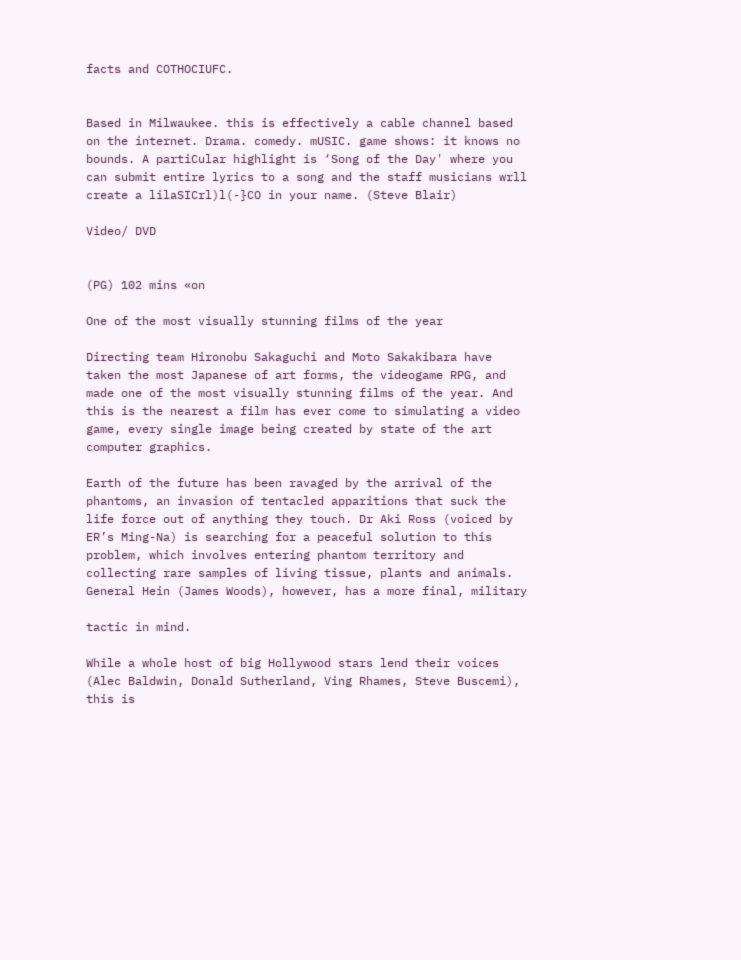facts and COTHOCIUFC.


Based in Milwaukee. this is effectively a cable channel based on the internet. Drama. comedy. mUSIC. game shows: it knows no bounds. A partiCular highlight is ‘Song of the Day' where you can submit entire lyrics to a song and the staff musicians wrll create a lilaSICrl)l(-}CO in your name. (Steve Blair)

Video/ DVD


(PG) 102 mins «on

One of the most visually stunning films of the year

Directing team Hironobu Sakaguchi and Moto Sakakibara have taken the most Japanese of art forms, the videogame RPG, and made one of the most visually stunning films of the year. And this is the nearest a film has ever come to simulating a video game, every single image being created by state of the art computer graphics.

Earth of the future has been ravaged by the arrival of the phantoms, an invasion of tentacled apparitions that suck the life force out of anything they touch. Dr Aki Ross (voiced by ER’s Ming-Na) is searching for a peaceful solution to this problem, which involves entering phantom territory and collecting rare samples of living tissue, plants and animals. General Hein (James Woods), however, has a more final, military

tactic in mind.

While a whole host of big Hollywood stars lend their voices (Alec Baldwin, Donald Sutherland, Ving Rhames, Steve Buscemi), this is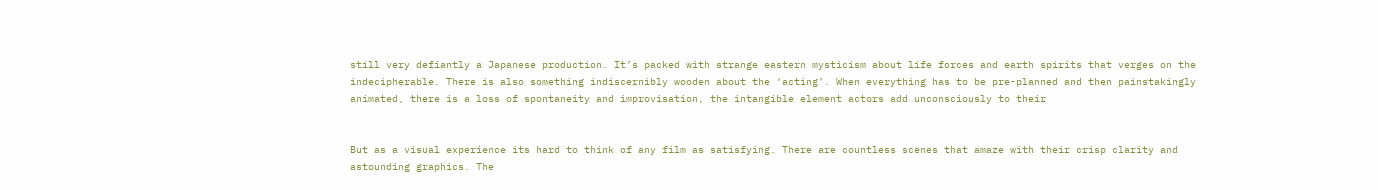still very defiantly a Japanese production. It’s packed with strange eastern mysticism about life forces and earth spirits that verges on the indecipherable. There is also something indiscernibly wooden about the ‘acting’. When everything has to be pre-planned and then painstakingly animated, there is a loss of spontaneity and improvisation, the intangible element actors add unconsciously to their


But as a visual experience its hard to think of any film as satisfying. There are countless scenes that amaze with their crisp clarity and astounding graphics. The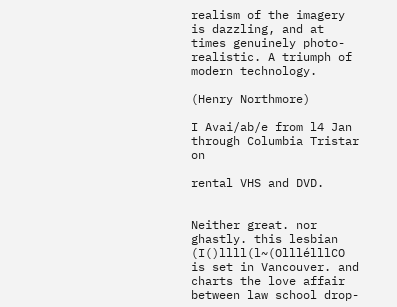realism of the imagery is dazzling, and at times genuinely photo- realistic. A triumph of modern technology.

(Henry Northmore)

I Avai/ab/e from l4 Jan through Columbia Tristar on

rental VHS and DVD.


Neither great. nor ghastly. this lesbian (I()llll(l~(OlllélllCO is set in Vancouver. and charts the love affair between law school drop-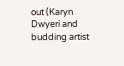out (Karyn Dwyeri and budding artist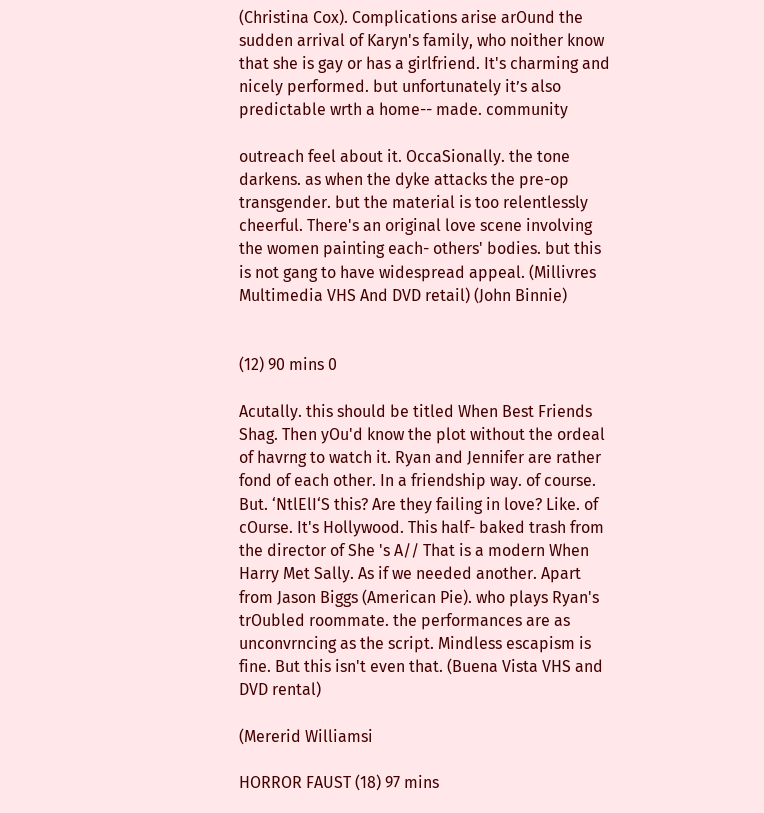(Christina Cox). Complications arise arOund the sudden arrival of Karyn's family, who noither know that she is gay or has a girlfriend. It's charming and nicely performed. but unfortunately it’s also predictable wrth a home-- made. community

outreach feel about it. OccaSionally. the tone darkens. as when the dyke attacks the pre-op transgender. but the material is too relentlessly cheerful. There's an original love scene involving the women painting each- others' bodies. but this is not gang to have widespread appeal. (Millivres Multimedia VHS And DVD retail) (John Binnie)


(12) 90 mins 0

Acutally. this should be titled When Best Friends Shag. Then yOu'd know the plot without the ordeal of havrng to watch it. Ryan and Jennifer are rather fond of each other. In a friendship way. of course. But. ‘NtlElI‘S this? Are they failing in love? Like. of cOurse. It's Hollywood. This half- baked trash from the director of She 's A// That is a modern When Harry Met Sally. As if we needed another. Apart from Jason Biggs (American Pie). who plays Ryan's trOubled roommate. the performances are as unconvrncing as the script. Mindless escapism is fine. But this isn't even that. (Buena Vista VHS and DVD rental)

(Mererid Williamsi

HORROR FAUST (18) 97 mins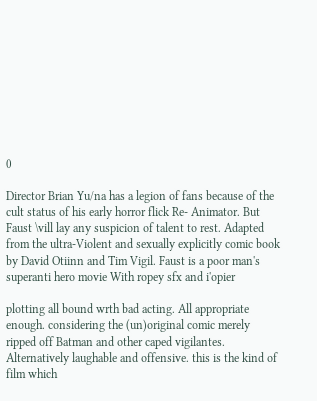0

Director Brian Yu/na has a legion of fans because of the cult status of his early horror flick Re- Animator. But Faust \vill lay any suspicion of talent to rest. Adapted from the ultra-Violent and sexually explicitly comic book by David Otiinn and Tim Vigil. Faust is a poor man's superanti hero movie With ropey sfx and i'opier

plotting all bound wrth bad acting. All appropriate enough. considering the (un)original comic merely ripped off Batman and other caped vigilantes. Alternatively laughable and offensive. this is the kind of film which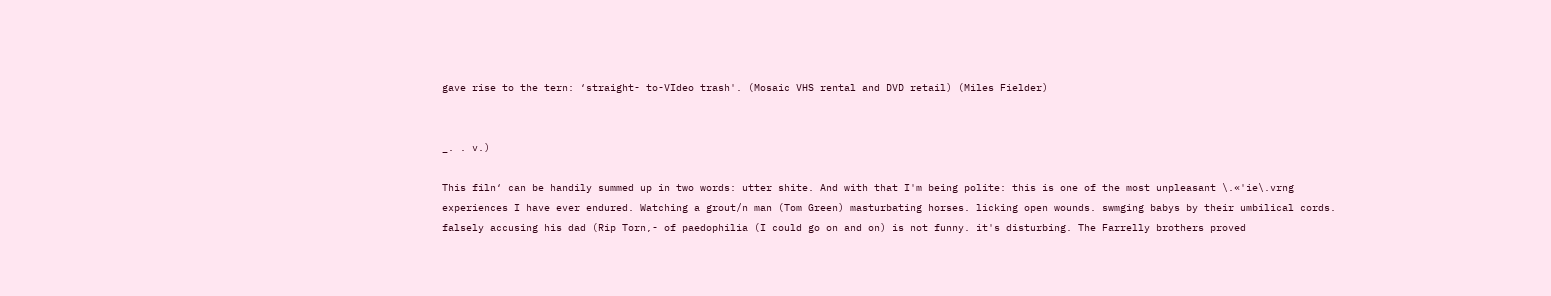gave rise to the tern: ‘straight- to-VIdeo trash'. (Mosaic VHS rental and DVD retail) (Miles Fielder)


_. . v.)

This filn‘ can be handily summed up in two words: utter shite. And with that I'm being polite: this is one of the most unpleasant \.«'ie\.vrng experiences I have ever endured. Watching a grout/n man (Tom Green) masturbating horses. licking open wounds. swmging babys by their umbilical cords. falsely accusing his dad (Rip Torn,- of paedophilia (I could go on and on) is not funny. it's disturbing. The Farrelly brothers proved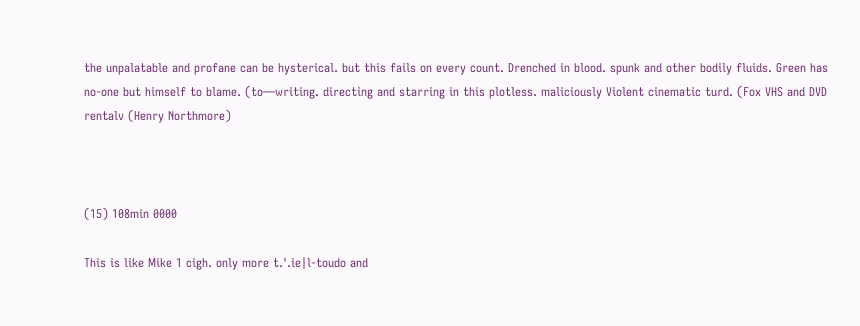the unpalatable and profane can be hysterical. but this fails on every count. Drenched in blood. spunk and other bodily fluids. Green has no-one but himself to blame. (to—writing. directing and starring in this plotless. maliciously Violent cinematic turd. (Fox VHS and DVD rentalv (Henry Northmore)



(15) 108min 0000

This is like Mike 1 cigh. only more t.'.ie|l-toudo and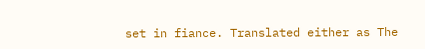set in fiance. Translated either as The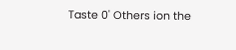Taste 0' Others ion the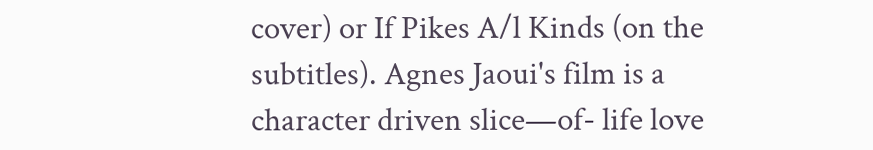cover) or If Pikes A/l Kinds (on the subtitles). Agnes Jaoui's film is a character driven slice—of- life love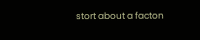stort about a facton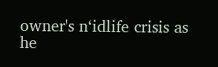owner's n‘idlife crisis as he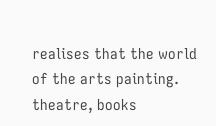realises that the world of the arts painting. theatre, books